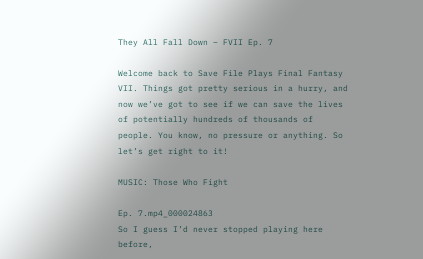They All Fall Down – FVII Ep. 7

Welcome back to Save File Plays Final Fantasy VII. Things got pretty serious in a hurry, and now we’ve got to see if we can save the lives of potentially hundreds of thousands of people. You know, no pressure or anything. So let’s get right to it!

MUSIC: Those Who Fight

Ep. 7.mp4_000024863
So I guess I’d never stopped playing here before,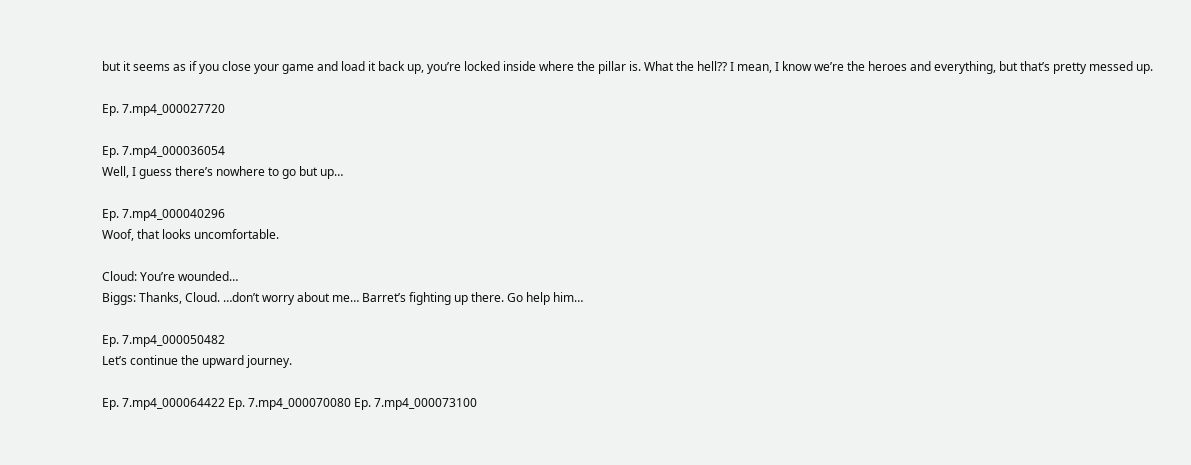but it seems as if you close your game and load it back up, you’re locked inside where the pillar is. What the hell?? I mean, I know we’re the heroes and everything, but that’s pretty messed up.

Ep. 7.mp4_000027720

Ep. 7.mp4_000036054
Well, I guess there’s nowhere to go but up…

Ep. 7.mp4_000040296
Woof, that looks uncomfortable.

Cloud: You’re wounded…
Biggs: Thanks, Cloud. …don’t worry about me… Barret’s fighting up there. Go help him…

Ep. 7.mp4_000050482
Let’s continue the upward journey.

Ep. 7.mp4_000064422 Ep. 7.mp4_000070080 Ep. 7.mp4_000073100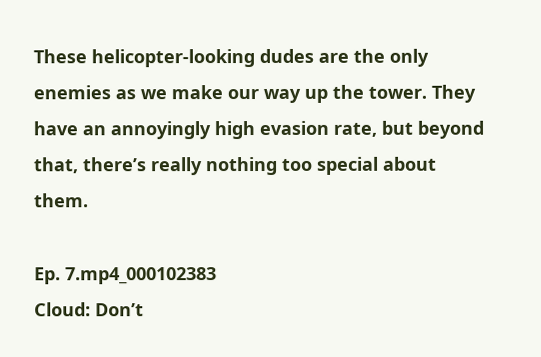These helicopter-looking dudes are the only enemies as we make our way up the tower. They have an annoyingly high evasion rate, but beyond that, there’s really nothing too special about them.

Ep. 7.mp4_000102383
Cloud: Don’t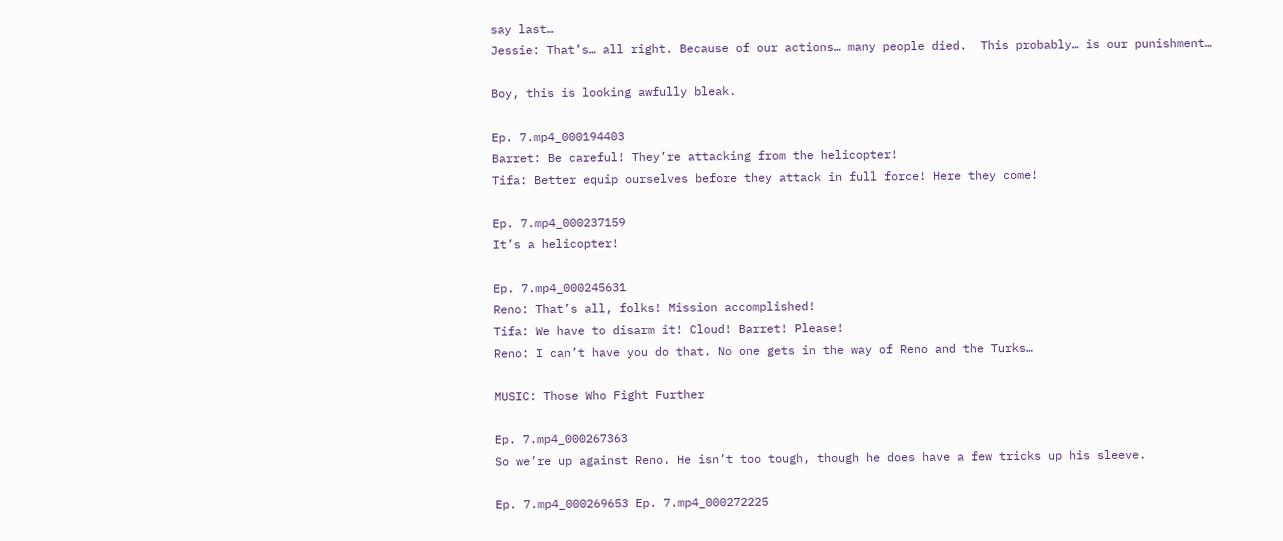say last…
Jessie: That’s… all right. Because of our actions… many people died.  This probably… is our punishment…

Boy, this is looking awfully bleak.

Ep. 7.mp4_000194403
Barret: Be careful! They’re attacking from the helicopter!
Tifa: Better equip ourselves before they attack in full force! Here they come!

Ep. 7.mp4_000237159
It’s a helicopter!

Ep. 7.mp4_000245631
Reno: That’s all, folks! Mission accomplished!
Tifa: We have to disarm it! Cloud! Barret! Please!
Reno: I can’t have you do that. No one gets in the way of Reno and the Turks…

MUSIC: Those Who Fight Further

Ep. 7.mp4_000267363
So we’re up against Reno. He isn’t too tough, though he does have a few tricks up his sleeve.

Ep. 7.mp4_000269653 Ep. 7.mp4_000272225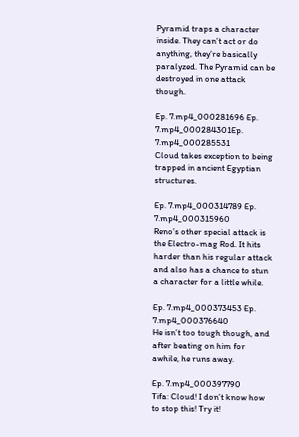Pyramid traps a character inside. They can’t act or do anything, they’re basically paralyzed. The Pyramid can be destroyed in one attack though.

Ep. 7.mp4_000281696 Ep. 7.mp4_000284301Ep. 7.mp4_000285531
Cloud takes exception to being trapped in ancient Egyptian structures.

Ep. 7.mp4_000314789 Ep. 7.mp4_000315960
Reno’s other special attack is the Electro-mag Rod. It hits harder than his regular attack and also has a chance to stun a character for a little while.

Ep. 7.mp4_000373453 Ep. 7.mp4_000376640
He isn’t too tough though, and after beating on him for awhile, he runs away.

Ep. 7.mp4_000397790
Tifa: Cloud! I don’t know how to stop this! Try it!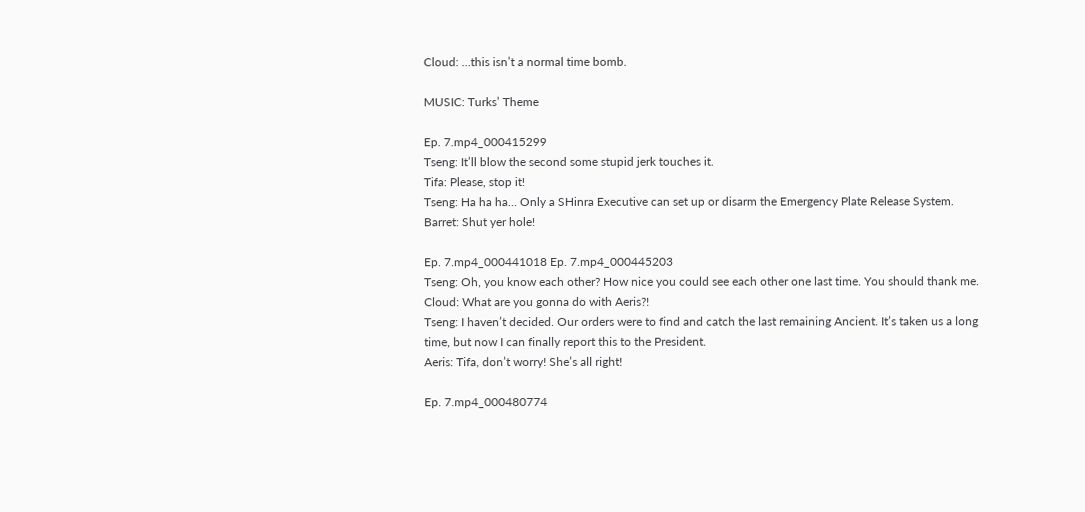Cloud: …this isn’t a normal time bomb.

MUSIC: Turks’ Theme

Ep. 7.mp4_000415299
Tseng: It’ll blow the second some stupid jerk touches it.
Tifa: Please, stop it!
Tseng: Ha ha ha… Only a SHinra Executive can set up or disarm the Emergency Plate Release System.
Barret: Shut yer hole!

Ep. 7.mp4_000441018 Ep. 7.mp4_000445203
Tseng: Oh, you know each other? How nice you could see each other one last time. You should thank me.
Cloud: What are you gonna do with Aeris?!
Tseng: I haven’t decided. Our orders were to find and catch the last remaining Ancient. It’s taken us a long time, but now I can finally report this to the President.
Aeris: Tifa, don’t worry! She’s all right!

Ep. 7.mp4_000480774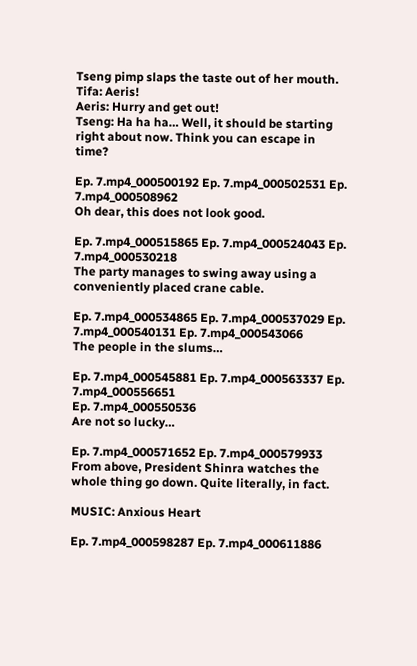Tseng pimp slaps the taste out of her mouth.
Tifa: Aeris!
Aeris: Hurry and get out!
Tseng: Ha ha ha… Well, it should be starting right about now. Think you can escape in time?

Ep. 7.mp4_000500192 Ep. 7.mp4_000502531 Ep. 7.mp4_000508962
Oh dear, this does not look good.

Ep. 7.mp4_000515865 Ep. 7.mp4_000524043 Ep. 7.mp4_000530218
The party manages to swing away using a conveniently placed crane cable.

Ep. 7.mp4_000534865 Ep. 7.mp4_000537029 Ep. 7.mp4_000540131 Ep. 7.mp4_000543066
The people in the slums…

Ep. 7.mp4_000545881 Ep. 7.mp4_000563337 Ep. 7.mp4_000556651
Ep. 7.mp4_000550536
Are not so lucky…

Ep. 7.mp4_000571652 Ep. 7.mp4_000579933
From above, President Shinra watches the whole thing go down. Quite literally, in fact.

MUSIC: Anxious Heart

Ep. 7.mp4_000598287 Ep. 7.mp4_000611886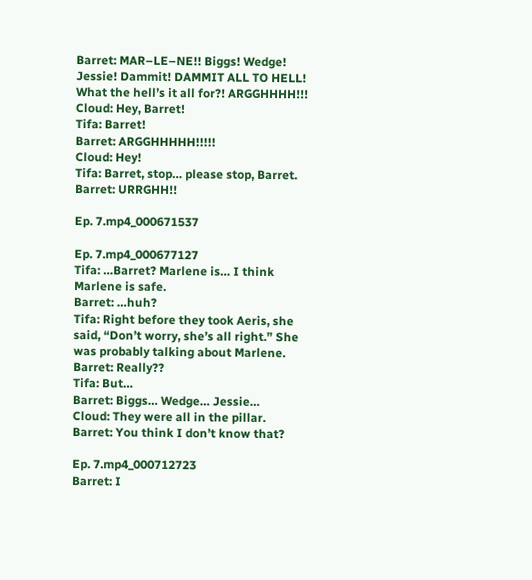Barret: MAR–LE–NE!! Biggs! Wedge! Jessie! Dammit! DAMMIT ALL TO HELL! What the hell’s it all for?! ARGGHHHH!!!
Cloud: Hey, Barret!
Tifa: Barret!
Barret: ARGGHHHHH!!!!!
Cloud: Hey!
Tifa: Barret, stop… please stop, Barret.
Barret: URRGHH!!

Ep. 7.mp4_000671537

Ep. 7.mp4_000677127
Tifa: …Barret? Marlene is… I think Marlene is safe.
Barret: …huh?
Tifa: Right before they took Aeris, she said, “Don’t worry, she’s all right.” She was probably talking about Marlene.
Barret: Really??
Tifa: But…
Barret: Biggs… Wedge… Jessie…
Cloud: They were all in the pillar.
Barret: You think I don’t know that?

Ep. 7.mp4_000712723
Barret: I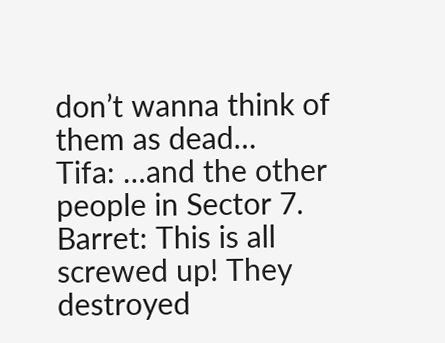don’t wanna think of them as dead…
Tifa: …and the other people in Sector 7.
Barret: This is all screwed up! They destroyed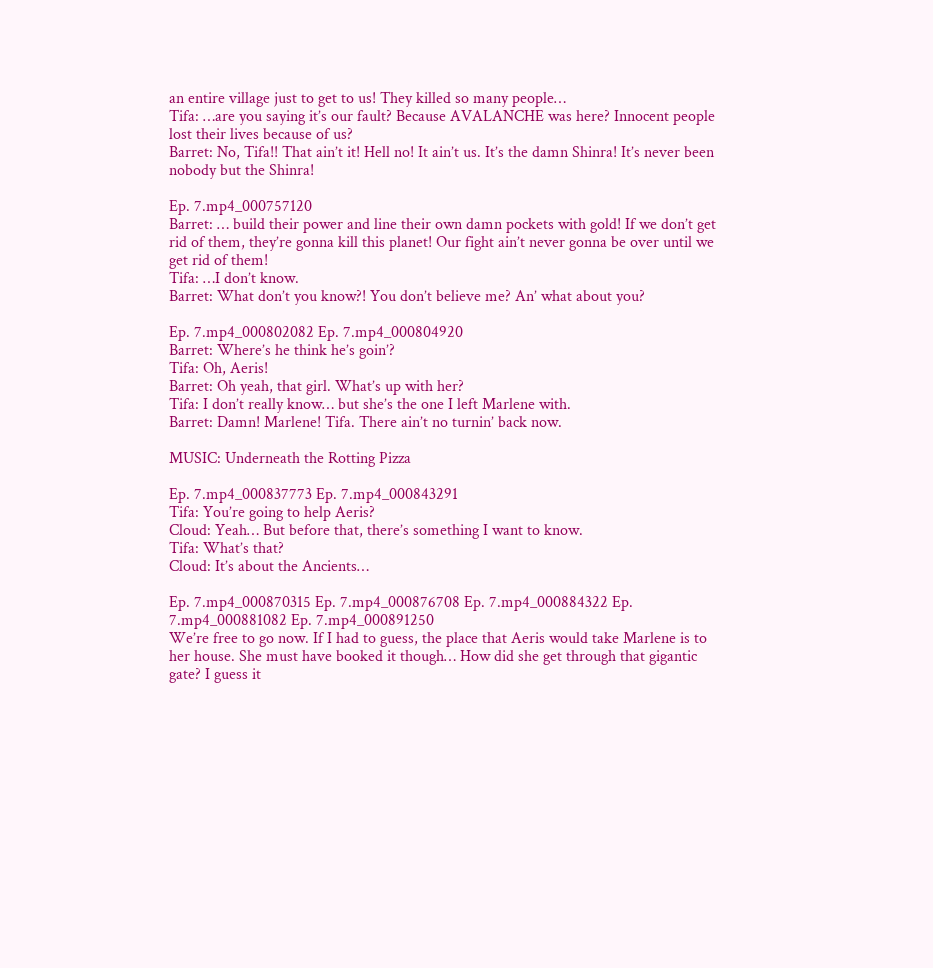an entire village just to get to us! They killed so many people…
Tifa: …are you saying it’s our fault? Because AVALANCHE was here? Innocent people lost their lives because of us?
Barret: No, Tifa!! That ain’t it! Hell no! It ain’t us. It’s the damn Shinra! It’s never been nobody but the Shinra!

Ep. 7.mp4_000757120
Barret: … build their power and line their own damn pockets with gold! If we don’t get rid of them, they’re gonna kill this planet! Our fight ain’t never gonna be over until we get rid of them!
Tifa: …I don’t know.
Barret: What don’t you know?! You don’t believe me? An’ what about you?

Ep. 7.mp4_000802082 Ep. 7.mp4_000804920
Barret: Where’s he think he’s goin’?
Tifa: Oh, Aeris!
Barret: Oh yeah, that girl. What’s up with her?
Tifa: I don’t really know… but she’s the one I left Marlene with.
Barret: Damn! Marlene! Tifa. There ain’t no turnin’ back now.

MUSIC: Underneath the Rotting Pizza

Ep. 7.mp4_000837773 Ep. 7.mp4_000843291
Tifa: You’re going to help Aeris?
Cloud: Yeah… But before that, there’s something I want to know.
Tifa: What’s that?
Cloud: It’s about the Ancients…

Ep. 7.mp4_000870315 Ep. 7.mp4_000876708 Ep. 7.mp4_000884322 Ep. 7.mp4_000881082 Ep. 7.mp4_000891250
We’re free to go now. If I had to guess, the place that Aeris would take Marlene is to her house. She must have booked it though… How did she get through that gigantic gate? I guess it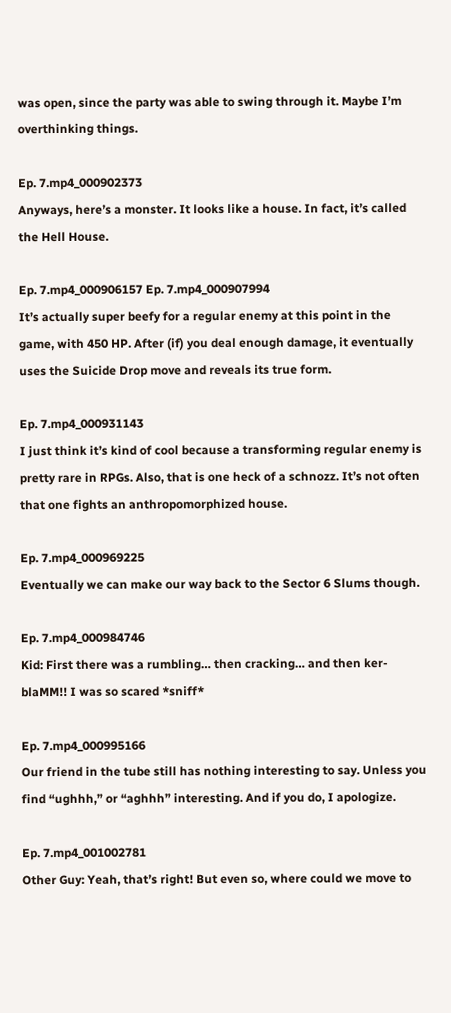was open, since the party was able to swing through it. Maybe I’m overthinking things.

Ep. 7.mp4_000902373
Anyways, here’s a monster. It looks like a house. In fact, it’s called the Hell House.

Ep. 7.mp4_000906157 Ep. 7.mp4_000907994
It’s actually super beefy for a regular enemy at this point in the game, with 450 HP. After (if) you deal enough damage, it eventually uses the Suicide Drop move and reveals its true form.

Ep. 7.mp4_000931143
I just think it’s kind of cool because a transforming regular enemy is pretty rare in RPGs. Also, that is one heck of a schnozz. It’s not often that one fights an anthropomorphized house.

Ep. 7.mp4_000969225
Eventually we can make our way back to the Sector 6 Slums though.

Ep. 7.mp4_000984746
Kid: First there was a rumbling… then cracking… and then ker-blaMM!! I was so scared *sniff*

Ep. 7.mp4_000995166
Our friend in the tube still has nothing interesting to say. Unless you find “ughhh,” or “aghhh” interesting. And if you do, I apologize.

Ep. 7.mp4_001002781
Other Guy: Yeah, that’s right! But even so, where could we move to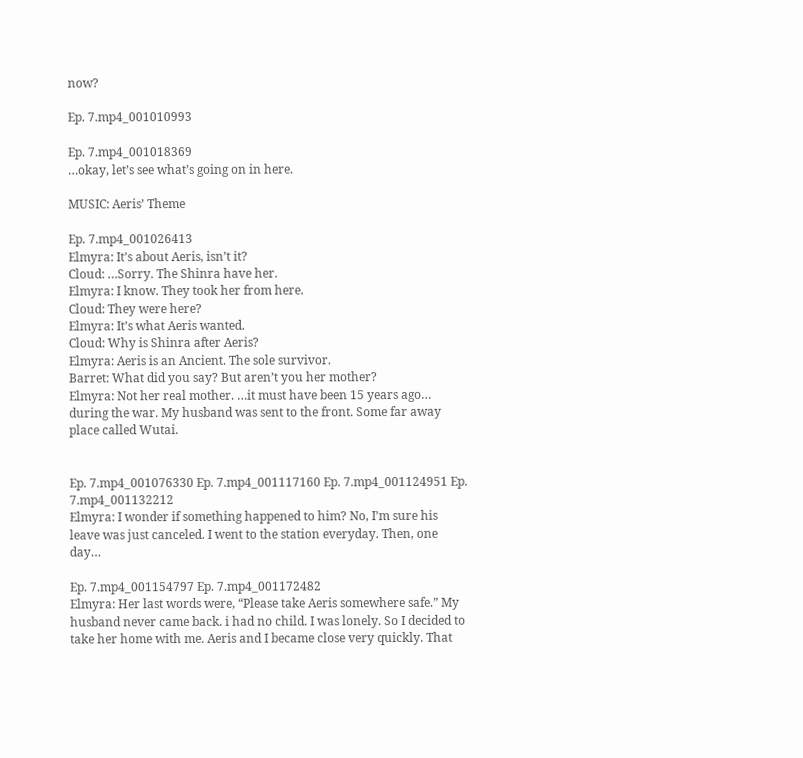now?

Ep. 7.mp4_001010993

Ep. 7.mp4_001018369
…okay, let’s see what’s going on in here.

MUSIC: Aeris’ Theme

Ep. 7.mp4_001026413
Elmyra: It’s about Aeris, isn’t it?
Cloud: …Sorry. The Shinra have her.
Elmyra: I know. They took her from here.
Cloud: They were here?
Elmyra: It’s what Aeris wanted.
Cloud: Why is Shinra after Aeris?
Elmyra: Aeris is an Ancient. The sole survivor.
Barret: What did you say? But aren’t you her mother?
Elmyra: Not her real mother. …it must have been 15 years ago… during the war. My husband was sent to the front. Some far away place called Wutai.


Ep. 7.mp4_001076330 Ep. 7.mp4_001117160 Ep. 7.mp4_001124951 Ep. 7.mp4_001132212
Elmyra: I wonder if something happened to him? No, I’m sure his leave was just canceled. I went to the station everyday. Then, one day…

Ep. 7.mp4_001154797 Ep. 7.mp4_001172482
Elmyra: Her last words were, “Please take Aeris somewhere safe.” My husband never came back. i had no child. I was lonely. So I decided to take her home with me. Aeris and I became close very quickly. That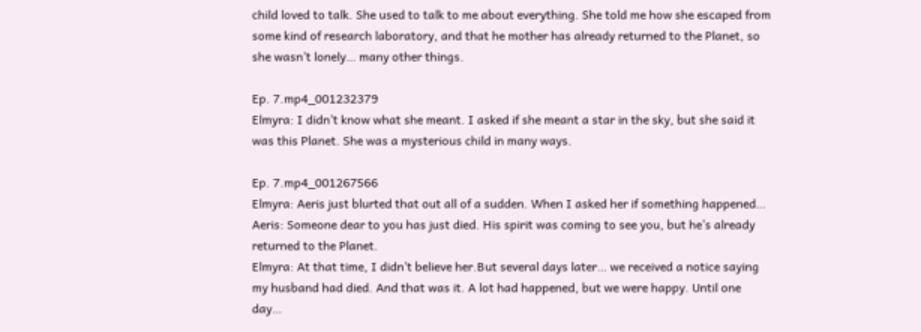child loved to talk. She used to talk to me about everything. She told me how she escaped from some kind of research laboratory, and that he mother has already returned to the Planet, so she wasn’t lonely… many other things.

Ep. 7.mp4_001232379
Elmyra: I didn’t know what she meant. I asked if she meant a star in the sky, but she said it was this Planet. She was a mysterious child in many ways.

Ep. 7.mp4_001267566
Elmyra: Aeris just blurted that out all of a sudden. When I asked her if something happened…
Aeris: Someone dear to you has just died. His spirit was coming to see you, but he’s already returned to the Planet.
Elmyra: At that time, I didn’t believe her.But several days later… we received a notice saying my husband had died. And that was it. A lot had happened, but we were happy. Until one day…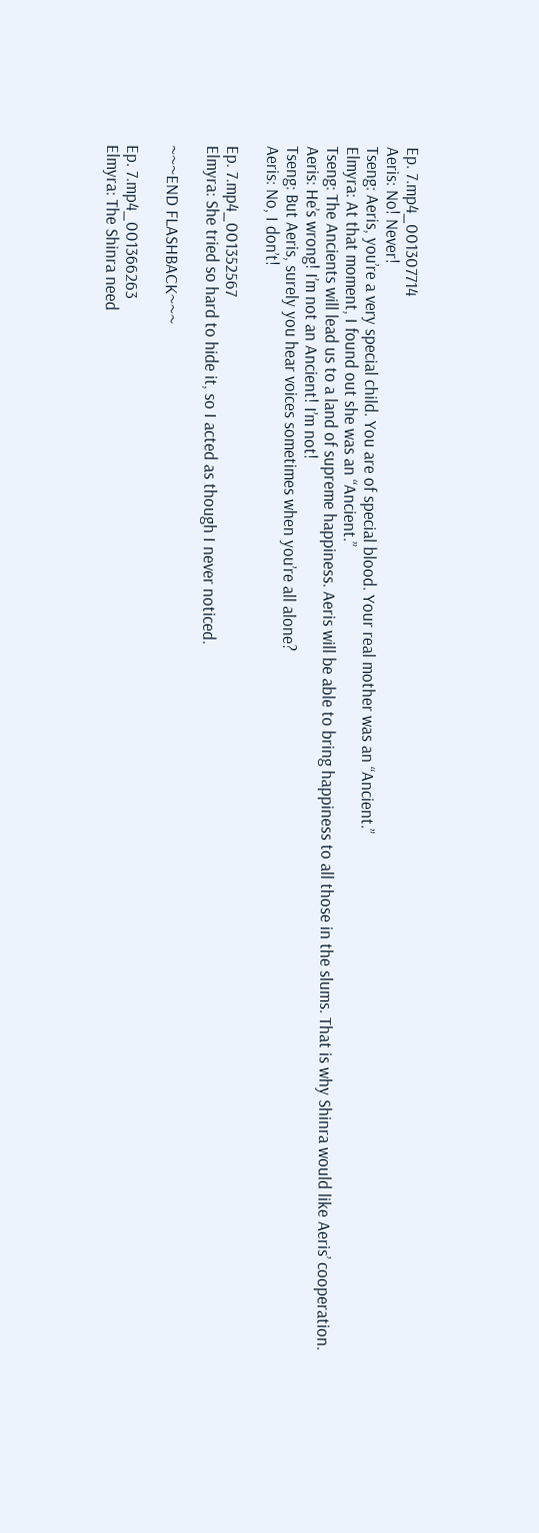Ep. 7.mp4_001307714
Aeris: No! Never!
Tseng: Aeris, you’re a very special child. You are of special blood. Your real mother was an “Ancient.”
Elmyra: At that moment, I found out she was an “Ancient.”
Tseng: The Ancients will lead us to a land of supreme happiness. Aeris will be able to bring happiness to all those in the slums. That is why Shinra would like Aeris’ cooperation.
Aeris: He’s wrong! I’m not an Ancient! I’m not!
Tseng: But Aeris, surely you hear voices sometimes when you’re all alone?
Aeris: No, I don’t!

Ep. 7.mp4_001352567
Elmyra: She tried so hard to hide it, so I acted as though I never noticed.

~~~END FLASHBACK~~~

Ep. 7.mp4_001366263
Elmyra: The Shinra need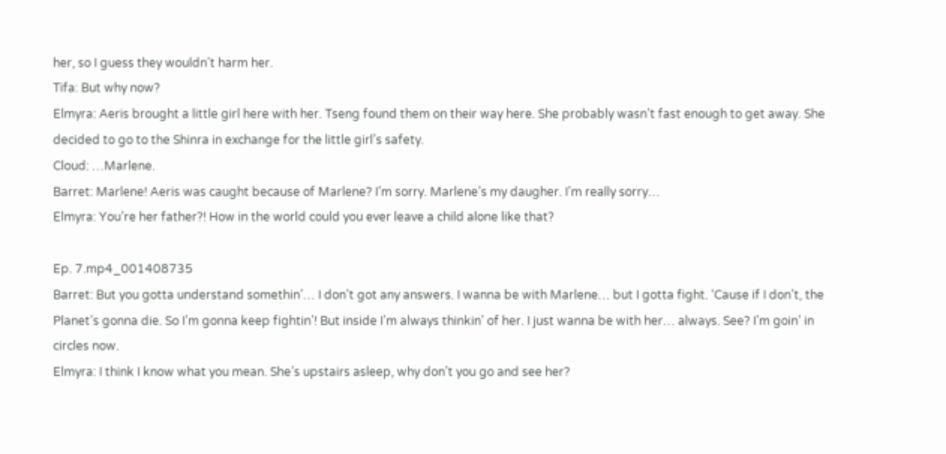her, so I guess they wouldn’t harm her.
Tifa: But why now?
Elmyra: Aeris brought a little girl here with her. Tseng found them on their way here. She probably wasn’t fast enough to get away. She decided to go to the Shinra in exchange for the little girl’s safety.
Cloud: …Marlene.
Barret: Marlene! Aeris was caught because of Marlene? I’m sorry. Marlene’s my daugher. I’m really sorry…
Elmyra: You’re her father?! How in the world could you ever leave a child alone like that?

Ep. 7.mp4_001408735
Barret: But you gotta understand somethin’… I don’t got any answers. I wanna be with Marlene… but I gotta fight. ‘Cause if I don’t, the Planet’s gonna die. So I’m gonna keep fightin’! But inside I’m always thinkin’ of her. I just wanna be with her… always. See? I’m goin’ in circles now.
Elmyra: I think I know what you mean. She’s upstairs asleep, why don’t you go and see her?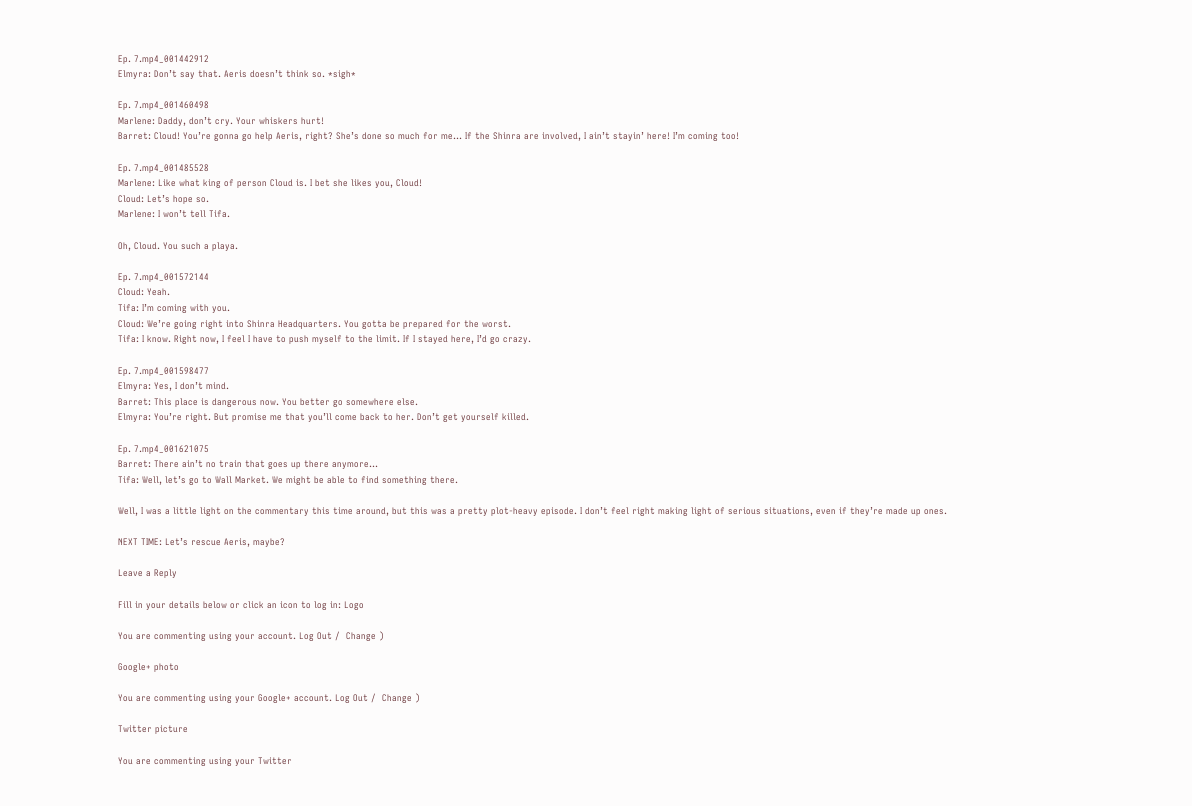Ep. 7.mp4_001442912
Elmyra: Don’t say that. Aeris doesn’t think so. *sigh*

Ep. 7.mp4_001460498
Marlene: Daddy, don’t cry. Your whiskers hurt!
Barret: Cloud! You’re gonna go help Aeris, right? She’s done so much for me… If the Shinra are involved, I ain’t stayin’ here! I’m coming too!

Ep. 7.mp4_001485528
Marlene: Like what king of person Cloud is. I bet she likes you, Cloud!
Cloud: Let’s hope so.
Marlene: I won’t tell Tifa.

Oh, Cloud. You such a playa.

Ep. 7.mp4_001572144
Cloud: Yeah.
Tifa: I’m coming with you.
Cloud: We’re going right into Shinra Headquarters. You gotta be prepared for the worst.
Tifa: I know. Right now, I feel I have to push myself to the limit. If I stayed here, I’d go crazy.

Ep. 7.mp4_001598477
Elmyra: Yes, I don’t mind.
Barret: This place is dangerous now. You better go somewhere else.
Elmyra: You’re right. But promise me that you’ll come back to her. Don’t get yourself killed.

Ep. 7.mp4_001621075
Barret: There ain’t no train that goes up there anymore…
Tifa: Well, let’s go to Wall Market. We might be able to find something there.

Well, I was a little light on the commentary this time around, but this was a pretty plot-heavy episode. I don’t feel right making light of serious situations, even if they’re made up ones.

NEXT TIME: Let’s rescue Aeris, maybe?

Leave a Reply

Fill in your details below or click an icon to log in: Logo

You are commenting using your account. Log Out /  Change )

Google+ photo

You are commenting using your Google+ account. Log Out /  Change )

Twitter picture

You are commenting using your Twitter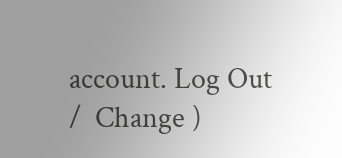account. Log Out /  Change )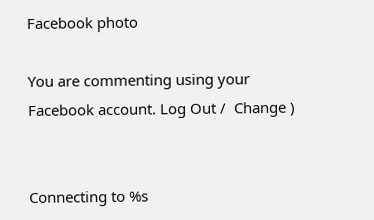Facebook photo

You are commenting using your Facebook account. Log Out /  Change )


Connecting to %s